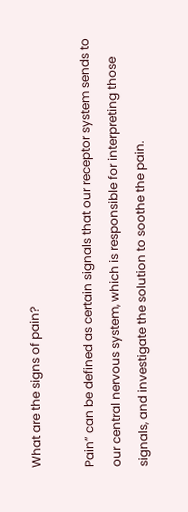What are the signs of pain?

Pain” can be defined as certain signals that our receptor system sends to our central nervous system, which is responsible for interpreting those signals, and investigate the solution to soothe the pain.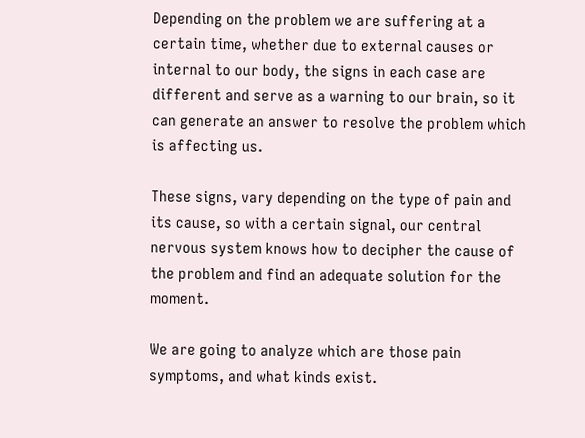Depending on the problem we are suffering at a certain time, whether due to external causes or internal to our body, the signs in each case are different and serve as a warning to our brain, so it can generate an answer to resolve the problem which is affecting us.

These signs, vary depending on the type of pain and its cause, so with a certain signal, our central nervous system knows how to decipher the cause of the problem and find an adequate solution for the moment.

We are going to analyze which are those pain symptoms, and what kinds exist.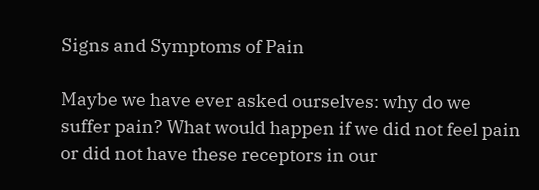Signs and Symptoms of Pain

Maybe we have ever asked ourselves: why do we suffer pain? What would happen if we did not feel pain or did not have these receptors in our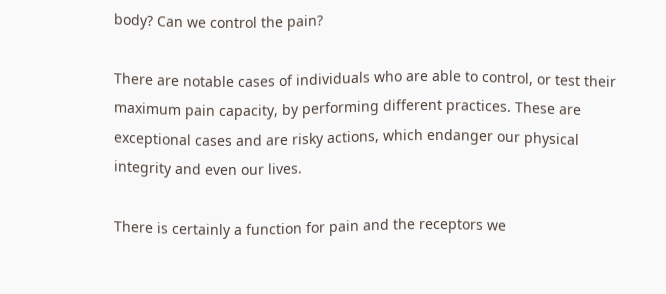body? Can we control the pain?

There are notable cases of individuals who are able to control, or test their maximum pain capacity, by performing different practices. These are exceptional cases and are risky actions, which endanger our physical integrity and even our lives.

There is certainly a function for pain and the receptors we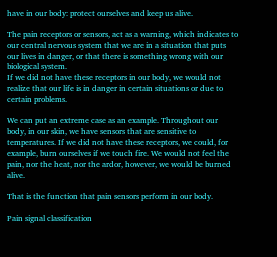have in our body: protect ourselves and keep us alive.

The pain receptors or sensors, act as a warning, which indicates to our central nervous system that we are in a situation that puts our lives in danger, or that there is something wrong with our biological system.
If we did not have these receptors in our body, we would not realize that our life is in danger in certain situations or due to certain problems.

We can put an extreme case as an example. Throughout our body, in our skin, we have sensors that are sensitive to temperatures. If we did not have these receptors, we could, for example, burn ourselves if we touch fire. We would not feel the pain, nor the heat, nor the ardor, however, we would be burned alive.

That is the function that pain sensors perform in our body.

Pain signal classification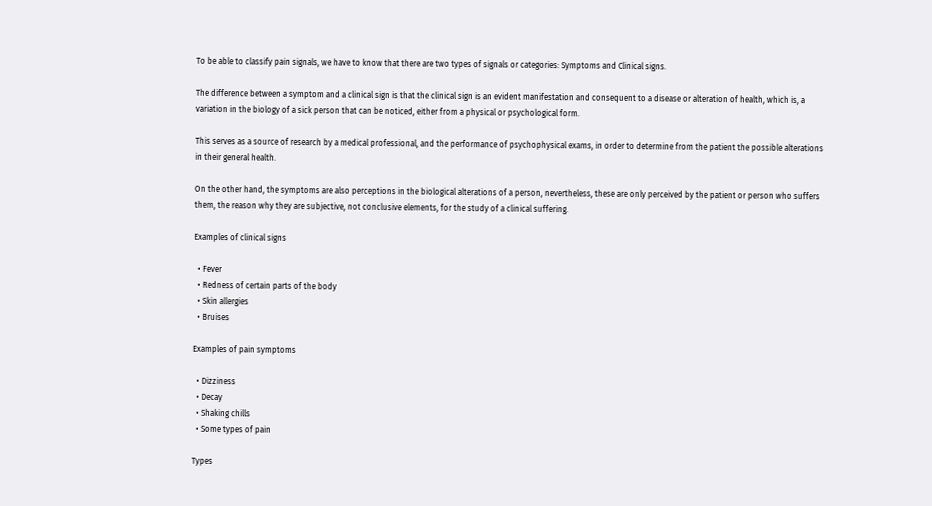To be able to classify pain signals, we have to know that there are two types of signals or categories: Symptoms and Clinical signs.

The difference between a symptom and a clinical sign is that the clinical sign is an evident manifestation and consequent to a disease or alteration of health, which is, a variation in the biology of a sick person that can be noticed, either from a physical or psychological form.

This serves as a source of research by a medical professional, and the performance of psychophysical exams, in order to determine from the patient the possible alterations in their general health.

On the other hand, the symptoms are also perceptions in the biological alterations of a person, nevertheless, these are only perceived by the patient or person who suffers them, the reason why they are subjective, not conclusive elements, for the study of a clinical suffering.

Examples of clinical signs

  • Fever
  • Redness of certain parts of the body
  • Skin allergies
  • Bruises

Examples of pain symptoms

  • Dizziness
  • Decay
  • Shaking chills
  • Some types of pain

Types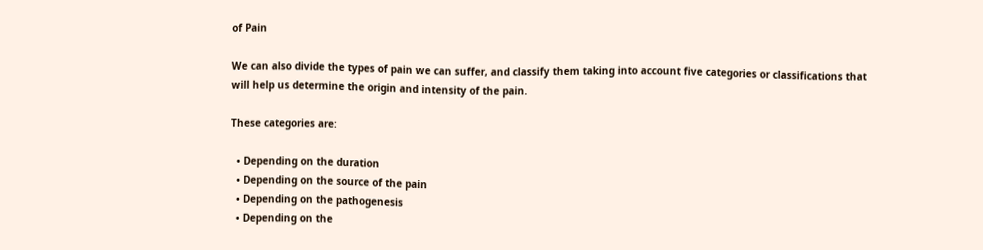of Pain

We can also divide the types of pain we can suffer, and classify them taking into account five categories or classifications that will help us determine the origin and intensity of the pain.

These categories are:

  • Depending on the duration
  • Depending on the source of the pain
  • Depending on the pathogenesis
  • Depending on the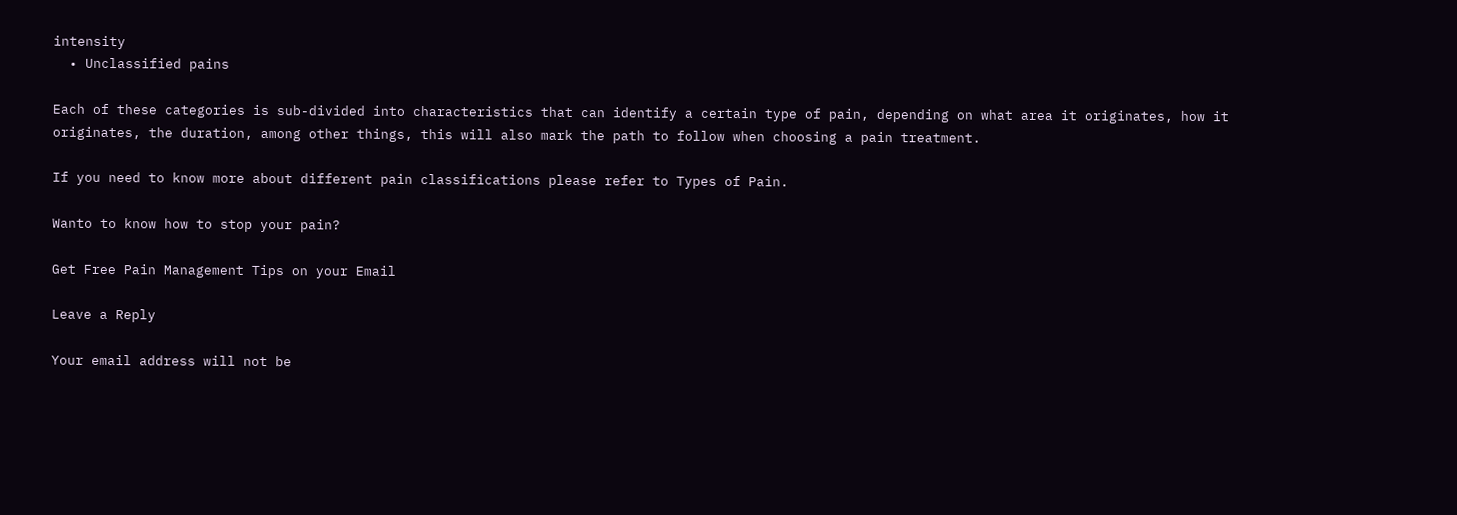intensity
  • Unclassified pains

Each of these categories is sub-divided into characteristics that can identify a certain type of pain, depending on what area it originates, how it originates, the duration, among other things, this will also mark the path to follow when choosing a pain treatment.

If you need to know more about different pain classifications please refer to Types of Pain.

Wanto to know how to stop your pain?

Get Free Pain Management Tips on your Email

Leave a Reply

Your email address will not be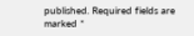published. Required fields are marked *